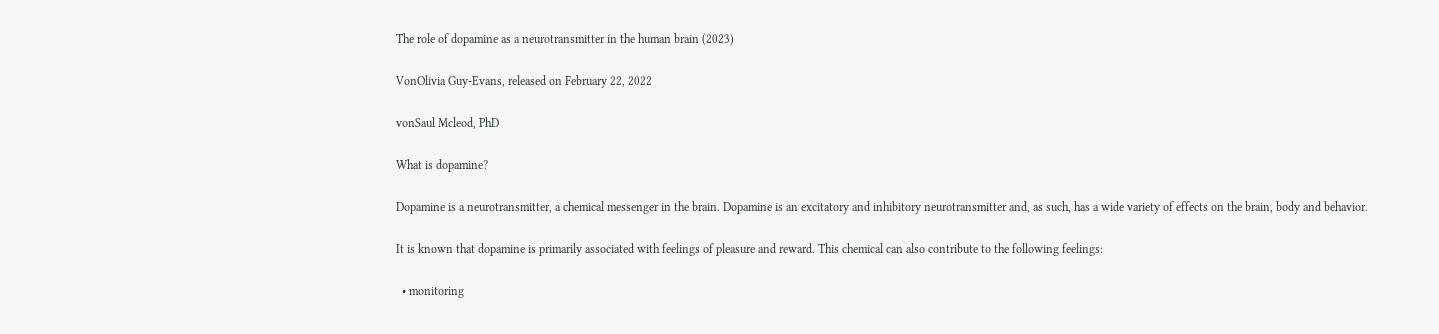The role of dopamine as a neurotransmitter in the human brain (2023)

VonOlivia Guy-Evans, released on February 22, 2022

vonSaul Mcleod, PhD

What is dopamine?

Dopamine is a neurotransmitter, a chemical messenger in the brain. Dopamine is an excitatory and inhibitory neurotransmitter and, as such, has a wide variety of effects on the brain, body and behavior.

It is known that dopamine is primarily associated with feelings of pleasure and reward. This chemical can also contribute to the following feelings:

  • monitoring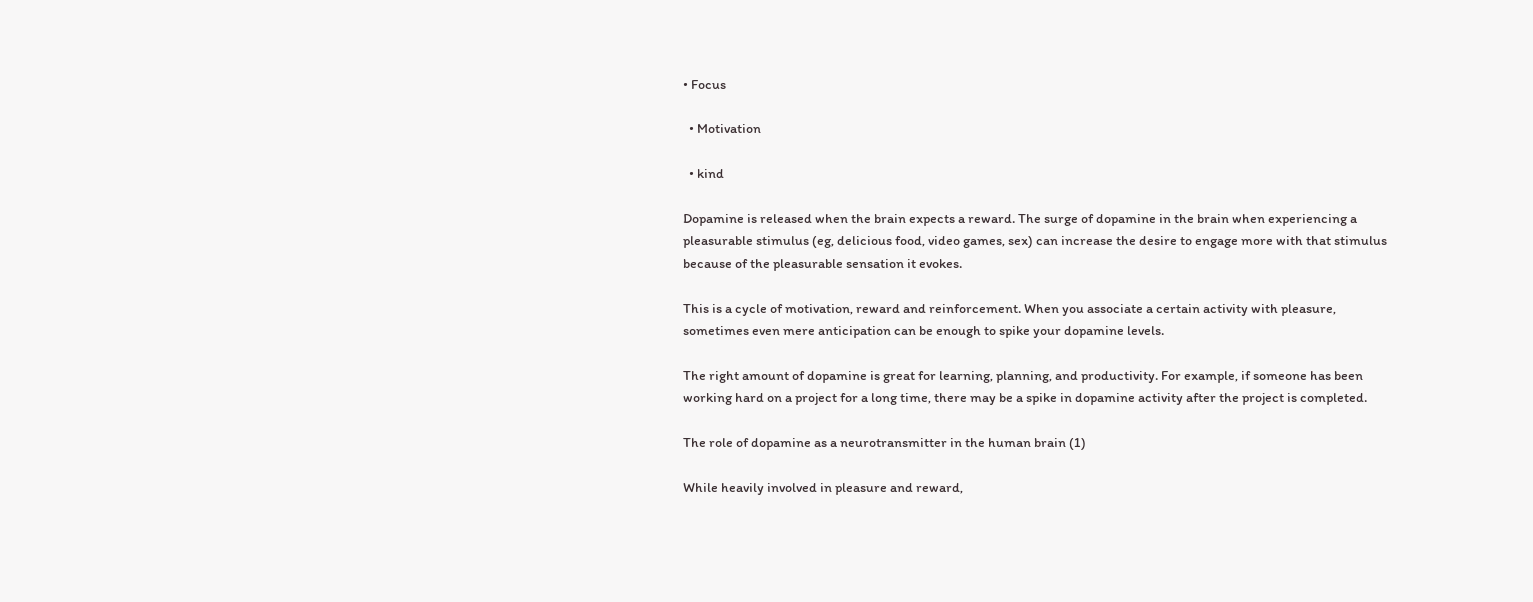• Focus

  • Motivation

  • kind

Dopamine is released when the brain expects a reward. The surge of dopamine in the brain when experiencing a pleasurable stimulus (eg, delicious food, video games, sex) can increase the desire to engage more with that stimulus because of the pleasurable sensation it evokes.

This is a cycle of motivation, reward and reinforcement. When you associate a certain activity with pleasure, sometimes even mere anticipation can be enough to spike your dopamine levels.

The right amount of dopamine is great for learning, planning, and productivity. For example, if someone has been working hard on a project for a long time, there may be a spike in dopamine activity after the project is completed.

The role of dopamine as a neurotransmitter in the human brain (1)

While heavily involved in pleasure and reward,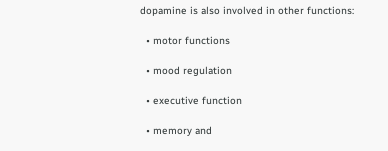dopamine is also involved in other functions:

  • motor functions

  • mood regulation

  • executive function

  • memory and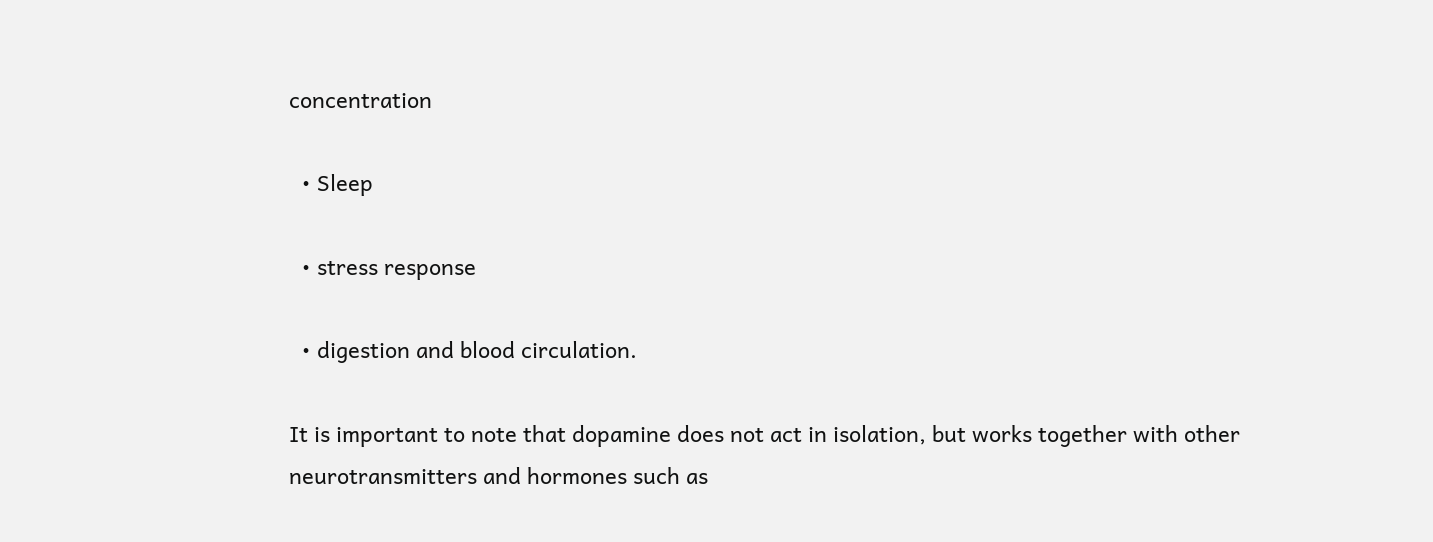concentration

  • Sleep

  • stress response

  • digestion and blood circulation.

It is important to note that dopamine does not act in isolation, but works together with other neurotransmitters and hormones such as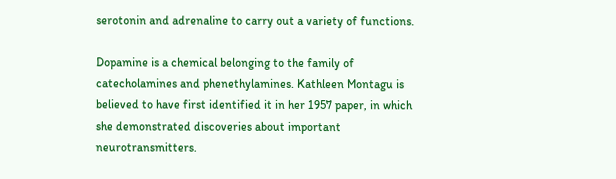serotonin and adrenaline to carry out a variety of functions.

Dopamine is a chemical belonging to the family of catecholamines and phenethylamines. Kathleen Montagu is believed to have first identified it in her 1957 paper, in which she demonstrated discoveries about important neurotransmitters.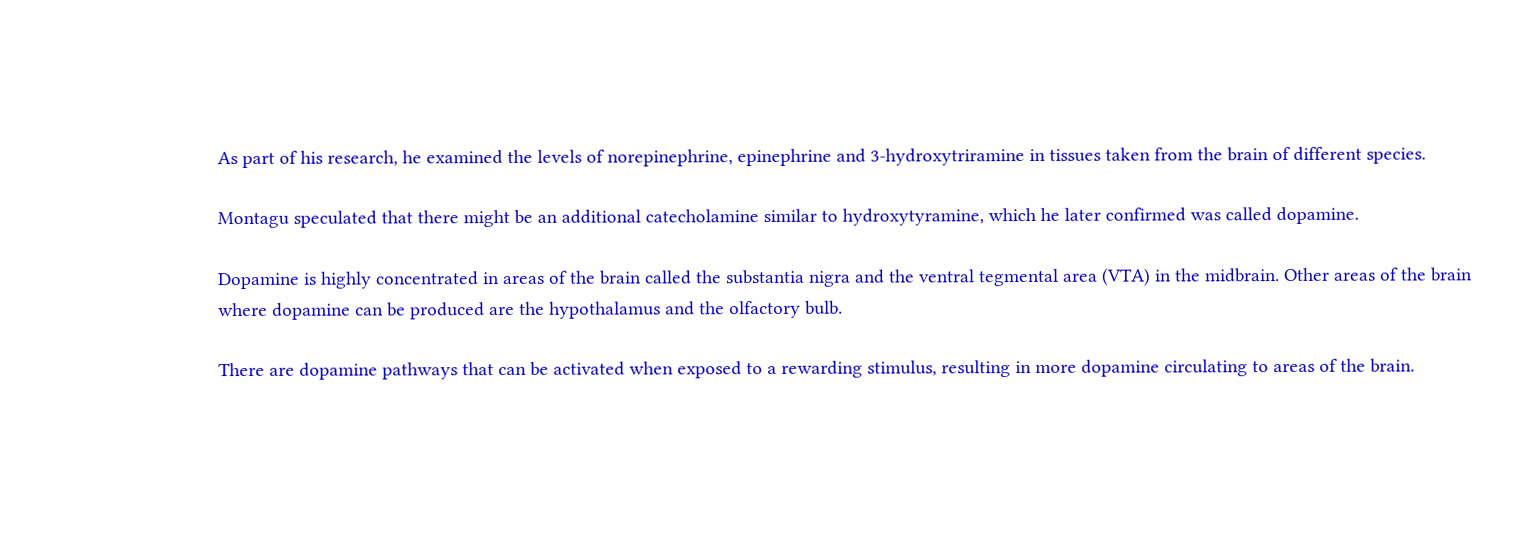As part of his research, he examined the levels of norepinephrine, epinephrine and 3-hydroxytriramine in tissues taken from the brain of different species.

Montagu speculated that there might be an additional catecholamine similar to hydroxytyramine, which he later confirmed was called dopamine.

Dopamine is highly concentrated in areas of the brain called the substantia nigra and the ventral tegmental area (VTA) in the midbrain. Other areas of the brain where dopamine can be produced are the hypothalamus and the olfactory bulb.

There are dopamine pathways that can be activated when exposed to a rewarding stimulus, resulting in more dopamine circulating to areas of the brain.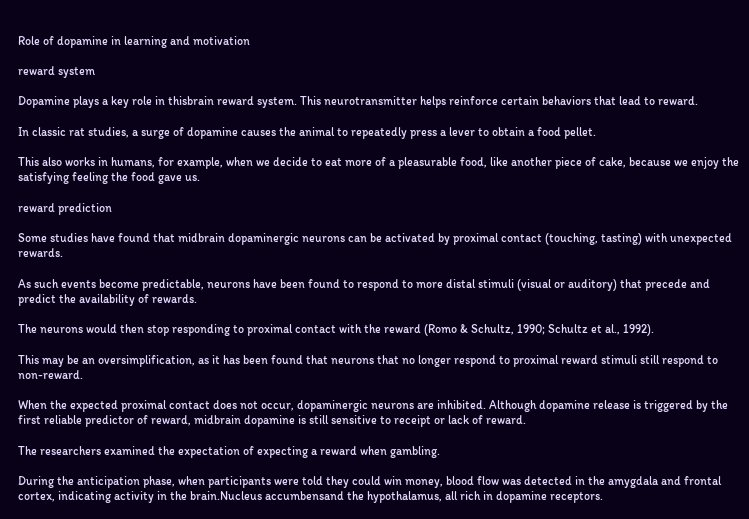Role of dopamine in learning and motivation

reward system

Dopamine plays a key role in thisbrain reward system. This neurotransmitter helps reinforce certain behaviors that lead to reward.

In classic rat studies, a surge of dopamine causes the animal to repeatedly press a lever to obtain a food pellet.

This also works in humans, for example, when we decide to eat more of a pleasurable food, like another piece of cake, because we enjoy the satisfying feeling the food gave us.

reward prediction

Some studies have found that midbrain dopaminergic neurons can be activated by proximal contact (touching, tasting) with unexpected rewards.

As such events become predictable, neurons have been found to respond to more distal stimuli (visual or auditory) that precede and predict the availability of rewards.

The neurons would then stop responding to proximal contact with the reward (Romo & Schultz, 1990; Schultz et al., 1992).

This may be an oversimplification, as it has been found that neurons that no longer respond to proximal reward stimuli still respond to non-reward.

When the expected proximal contact does not occur, dopaminergic neurons are inhibited. Although dopamine release is triggered by the first reliable predictor of reward, midbrain dopamine is still sensitive to receipt or lack of reward.

The researchers examined the expectation of expecting a reward when gambling.

During the anticipation phase, when participants were told they could win money, blood flow was detected in the amygdala and frontal cortex, indicating activity in the brain.Nucleus accumbensand the hypothalamus, all rich in dopamine receptors.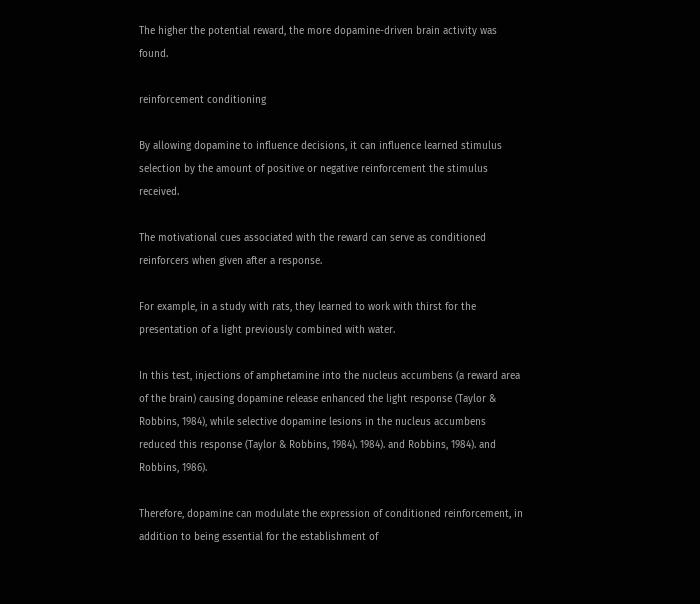The higher the potential reward, the more dopamine-driven brain activity was found.

reinforcement conditioning

By allowing dopamine to influence decisions, it can influence learned stimulus selection by the amount of positive or negative reinforcement the stimulus received.

The motivational cues associated with the reward can serve as conditioned reinforcers when given after a response.

For example, in a study with rats, they learned to work with thirst for the presentation of a light previously combined with water.

In this test, injections of amphetamine into the nucleus accumbens (a reward area of the brain) causing dopamine release enhanced the light response (Taylor & Robbins, 1984), while selective dopamine lesions in the nucleus accumbens reduced this response (Taylor & Robbins, 1984). 1984). and Robbins, 1984). and Robbins, 1986).

Therefore, dopamine can modulate the expression of conditioned reinforcement, in addition to being essential for the establishment of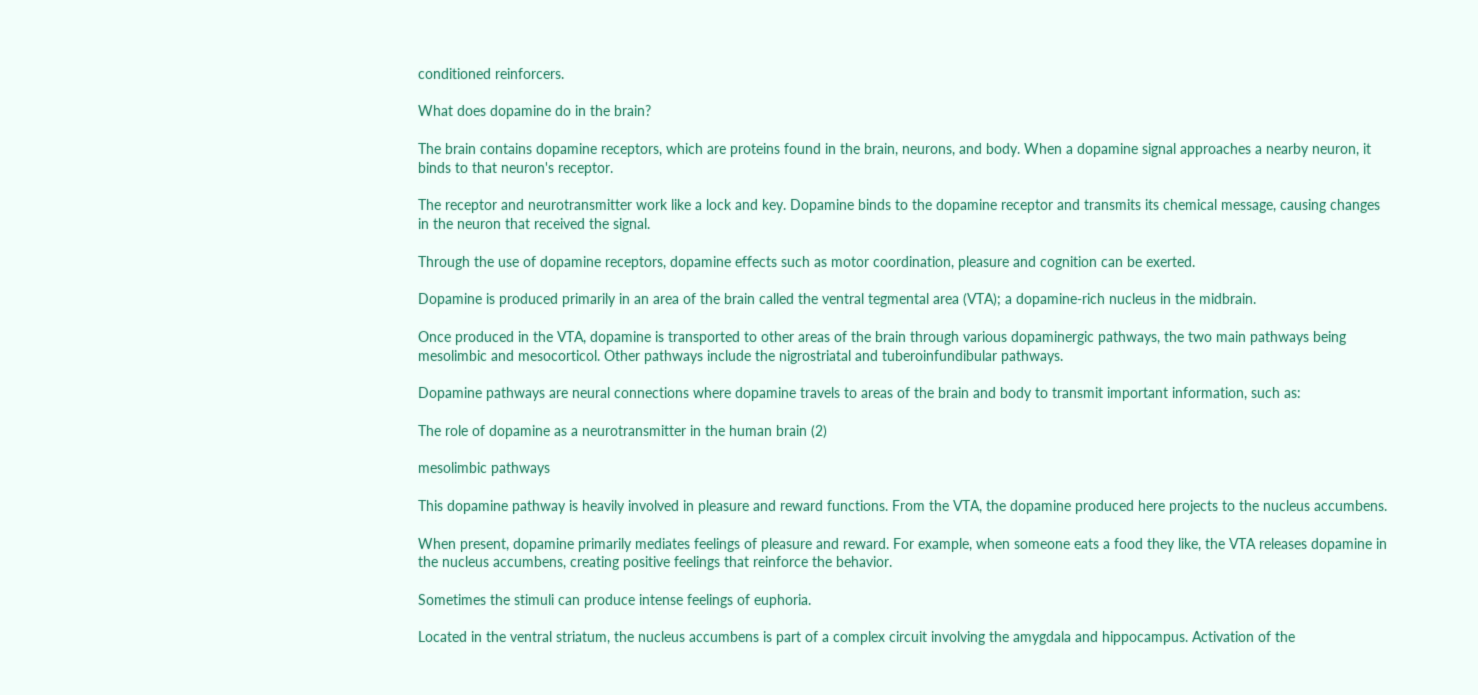conditioned reinforcers.

What does dopamine do in the brain?

The brain contains dopamine receptors, which are proteins found in the brain, neurons, and body. When a dopamine signal approaches a nearby neuron, it binds to that neuron's receptor.

The receptor and neurotransmitter work like a lock and key. Dopamine binds to the dopamine receptor and transmits its chemical message, causing changes in the neuron that received the signal.

Through the use of dopamine receptors, dopamine effects such as motor coordination, pleasure and cognition can be exerted.

Dopamine is produced primarily in an area of the brain called the ventral tegmental area (VTA); a dopamine-rich nucleus in the midbrain.

Once produced in the VTA, dopamine is transported to other areas of the brain through various dopaminergic pathways, the two main pathways being mesolimbic and mesocorticol. Other pathways include the nigrostriatal and tuberoinfundibular pathways.

Dopamine pathways are neural connections where dopamine travels to areas of the brain and body to transmit important information, such as:

The role of dopamine as a neurotransmitter in the human brain (2)

mesolimbic pathways

This dopamine pathway is heavily involved in pleasure and reward functions. From the VTA, the dopamine produced here projects to the nucleus accumbens.

When present, dopamine primarily mediates feelings of pleasure and reward. For example, when someone eats a food they like, the VTA releases dopamine in the nucleus accumbens, creating positive feelings that reinforce the behavior.

Sometimes the stimuli can produce intense feelings of euphoria.

Located in the ventral striatum, the nucleus accumbens is part of a complex circuit involving the amygdala and hippocampus. Activation of the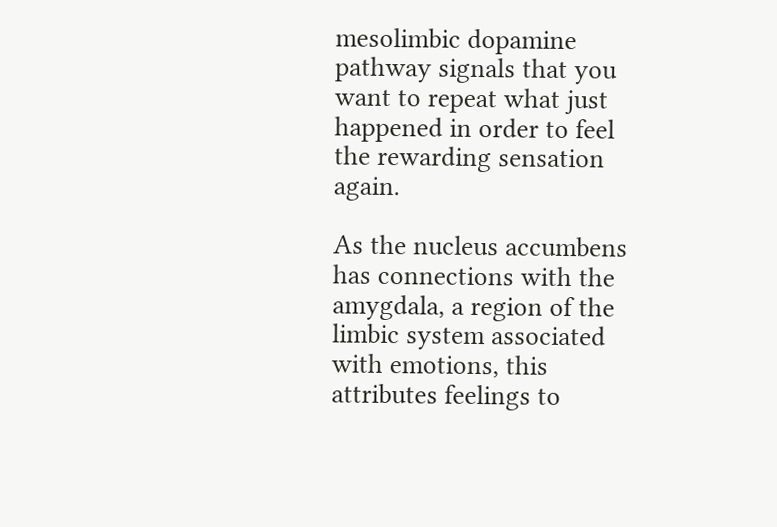mesolimbic dopamine pathway signals that you want to repeat what just happened in order to feel the rewarding sensation again.

As the nucleus accumbens has connections with the amygdala, a region of the limbic system associated with emotions, this attributes feelings to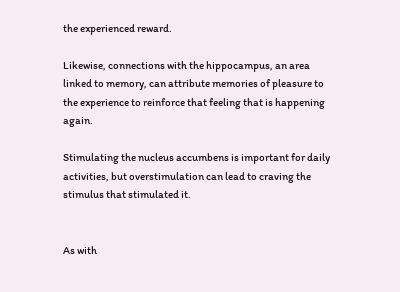the experienced reward.

Likewise, connections with the hippocampus, an area linked to memory, can attribute memories of pleasure to the experience to reinforce that feeling that is happening again.

Stimulating the nucleus accumbens is important for daily activities, but overstimulation can lead to craving the stimulus that stimulated it.


As with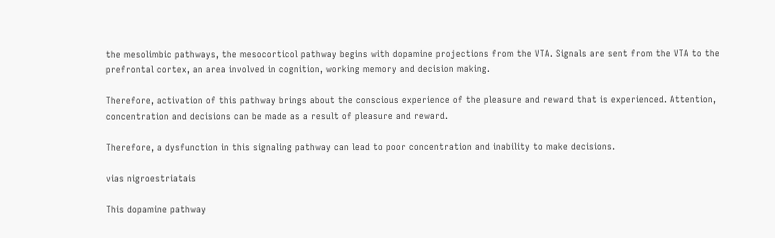the mesolimbic pathways, the mesocorticol pathway begins with dopamine projections from the VTA. Signals are sent from the VTA to the prefrontal cortex, an area involved in cognition, working memory and decision making.

Therefore, activation of this pathway brings about the conscious experience of the pleasure and reward that is experienced. Attention, concentration and decisions can be made as a result of pleasure and reward.

Therefore, a dysfunction in this signaling pathway can lead to poor concentration and inability to make decisions.

vias nigroestriatais

This dopamine pathway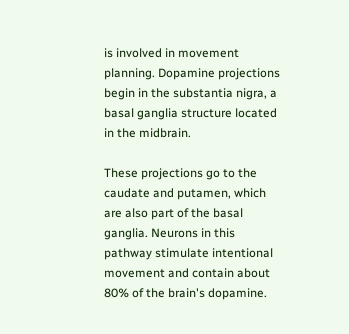is involved in movement planning. Dopamine projections begin in the substantia nigra, a basal ganglia structure located in the midbrain.

These projections go to the caudate and putamen, which are also part of the basal ganglia. Neurons in this pathway stimulate intentional movement and contain about 80% of the brain's dopamine.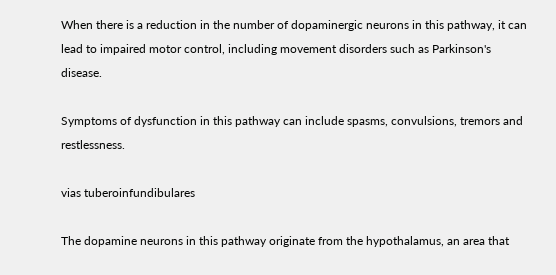When there is a reduction in the number of dopaminergic neurons in this pathway, it can lead to impaired motor control, including movement disorders such as Parkinson's disease.

Symptoms of dysfunction in this pathway can include spasms, convulsions, tremors and restlessness.

vias tuberoinfundibulares

The dopamine neurons in this pathway originate from the hypothalamus, an area that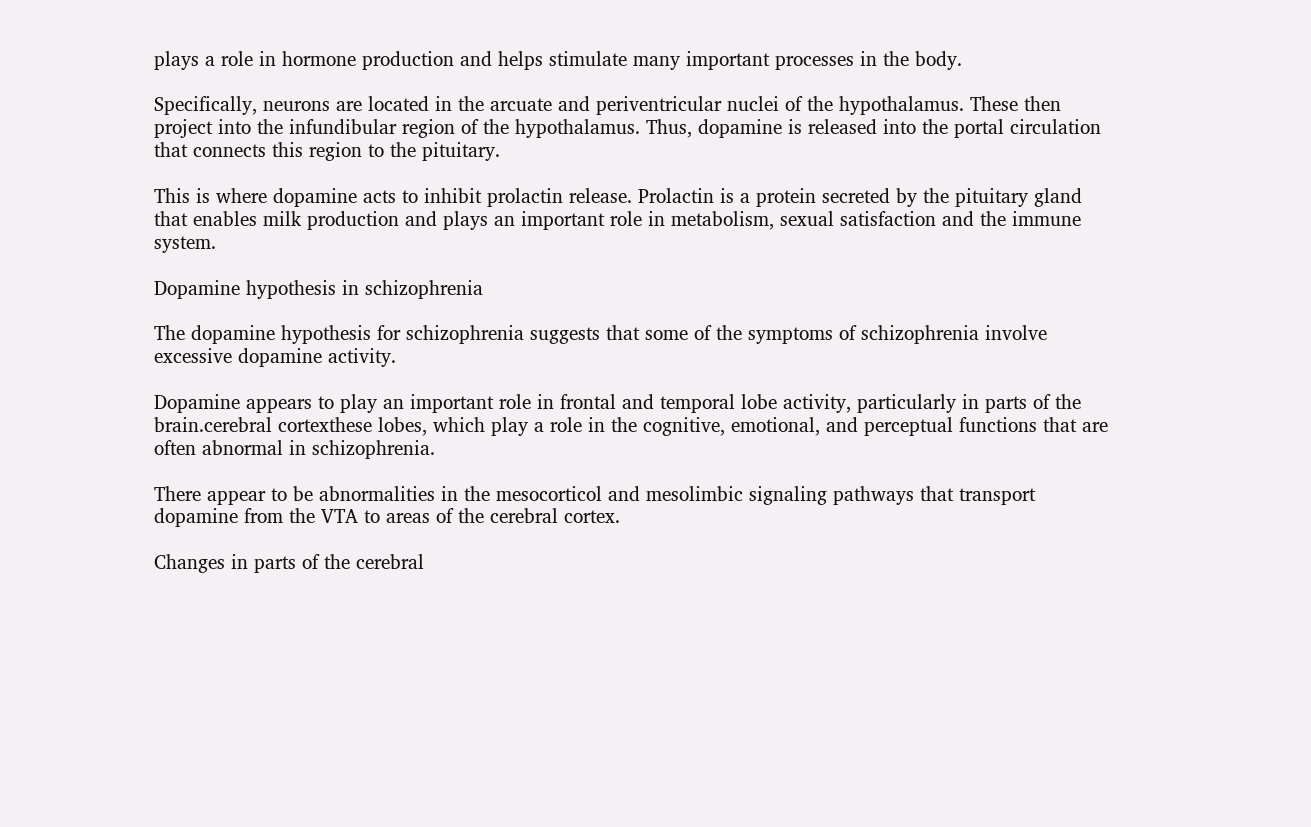plays a role in hormone production and helps stimulate many important processes in the body.

Specifically, neurons are located in the arcuate and periventricular nuclei of the hypothalamus. These then project into the infundibular region of the hypothalamus. Thus, dopamine is released into the portal circulation that connects this region to the pituitary.

This is where dopamine acts to inhibit prolactin release. Prolactin is a protein secreted by the pituitary gland that enables milk production and plays an important role in metabolism, sexual satisfaction and the immune system.

Dopamine hypothesis in schizophrenia

The dopamine hypothesis for schizophrenia suggests that some of the symptoms of schizophrenia involve excessive dopamine activity.

Dopamine appears to play an important role in frontal and temporal lobe activity, particularly in parts of the brain.cerebral cortexthese lobes, which play a role in the cognitive, emotional, and perceptual functions that are often abnormal in schizophrenia.

There appear to be abnormalities in the mesocorticol and mesolimbic signaling pathways that transport dopamine from the VTA to areas of the cerebral cortex.

Changes in parts of the cerebral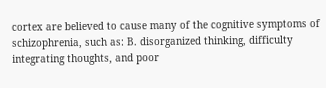cortex are believed to cause many of the cognitive symptoms of schizophrenia, such as: B. disorganized thinking, difficulty integrating thoughts, and poor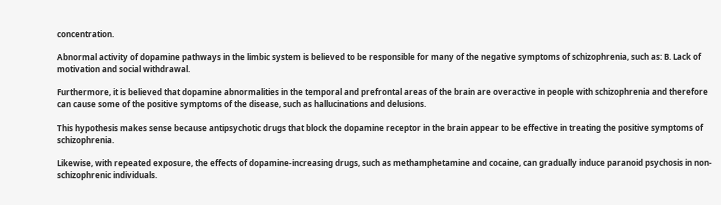concentration.

Abnormal activity of dopamine pathways in the limbic system is believed to be responsible for many of the negative symptoms of schizophrenia, such as: B. Lack of motivation and social withdrawal.

Furthermore, it is believed that dopamine abnormalities in the temporal and prefrontal areas of the brain are overactive in people with schizophrenia and therefore can cause some of the positive symptoms of the disease, such as hallucinations and delusions.

This hypothesis makes sense because antipsychotic drugs that block the dopamine receptor in the brain appear to be effective in treating the positive symptoms of schizophrenia.

Likewise, with repeated exposure, the effects of dopamine-increasing drugs, such as methamphetamine and cocaine, can gradually induce paranoid psychosis in non-schizophrenic individuals.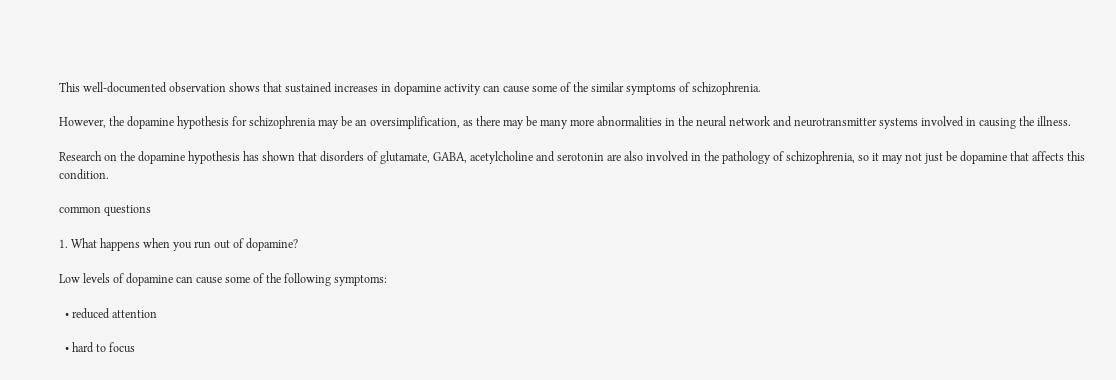This well-documented observation shows that sustained increases in dopamine activity can cause some of the similar symptoms of schizophrenia.

However, the dopamine hypothesis for schizophrenia may be an oversimplification, as there may be many more abnormalities in the neural network and neurotransmitter systems involved in causing the illness.

Research on the dopamine hypothesis has shown that disorders of glutamate, GABA, acetylcholine and serotonin are also involved in the pathology of schizophrenia, so it may not just be dopamine that affects this condition.

common questions

1. What happens when you run out of dopamine?

Low levels of dopamine can cause some of the following symptoms:

  • reduced attention

  • hard to focus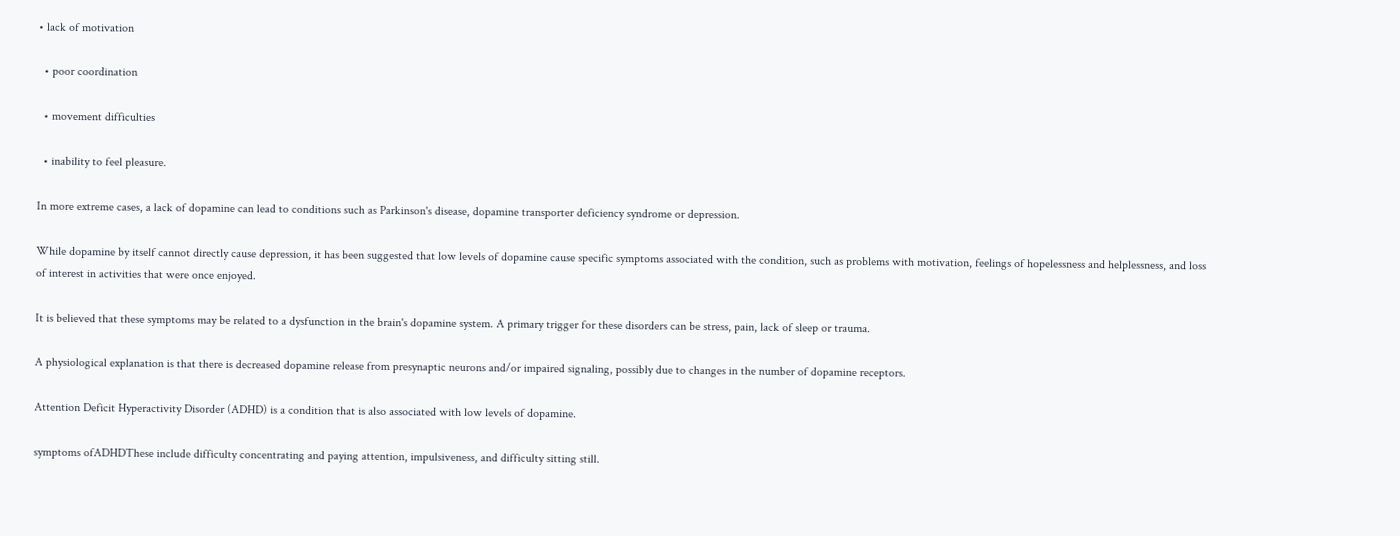• lack of motivation

  • poor coordination

  • movement difficulties

  • inability to feel pleasure.

In more extreme cases, a lack of dopamine can lead to conditions such as Parkinson's disease, dopamine transporter deficiency syndrome or depression.

While dopamine by itself cannot directly cause depression, it has been suggested that low levels of dopamine cause specific symptoms associated with the condition, such as problems with motivation, feelings of hopelessness and helplessness, and loss of interest in activities that were once enjoyed.

It is believed that these symptoms may be related to a dysfunction in the brain's dopamine system. A primary trigger for these disorders can be stress, pain, lack of sleep or trauma.

A physiological explanation is that there is decreased dopamine release from presynaptic neurons and/or impaired signaling, possibly due to changes in the number of dopamine receptors.

Attention Deficit Hyperactivity Disorder (ADHD) is a condition that is also associated with low levels of dopamine.

symptoms ofADHDThese include difficulty concentrating and paying attention, impulsiveness, and difficulty sitting still.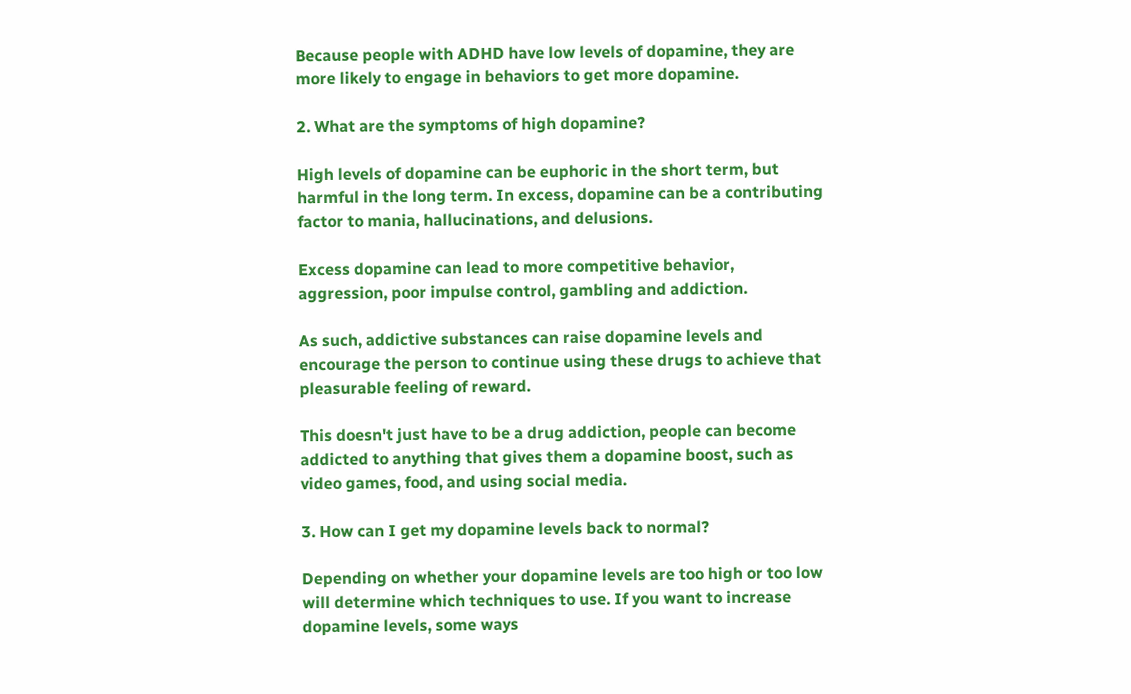Because people with ADHD have low levels of dopamine, they are more likely to engage in behaviors to get more dopamine.

2. What are the symptoms of high dopamine?

High levels of dopamine can be euphoric in the short term, but harmful in the long term. In excess, dopamine can be a contributing factor to mania, hallucinations, and delusions.

Excess dopamine can lead to more competitive behavior, aggression, poor impulse control, gambling and addiction.

As such, addictive substances can raise dopamine levels and encourage the person to continue using these drugs to achieve that pleasurable feeling of reward.

This doesn't just have to be a drug addiction, people can become addicted to anything that gives them a dopamine boost, such as video games, food, and using social media.

3. How can I get my dopamine levels back to normal?

Depending on whether your dopamine levels are too high or too low will determine which techniques to use. If you want to increase dopamine levels, some ways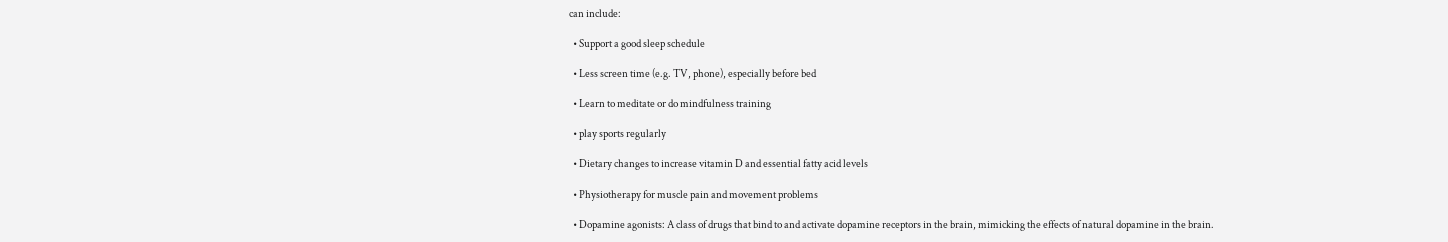can include:

  • Support a good sleep schedule

  • Less screen time (e.g. TV, phone), especially before bed

  • Learn to meditate or do mindfulness training

  • play sports regularly

  • Dietary changes to increase vitamin D and essential fatty acid levels

  • Physiotherapy for muscle pain and movement problems

  • Dopamine agonists: A class of drugs that bind to and activate dopamine receptors in the brain, mimicking the effects of natural dopamine in the brain.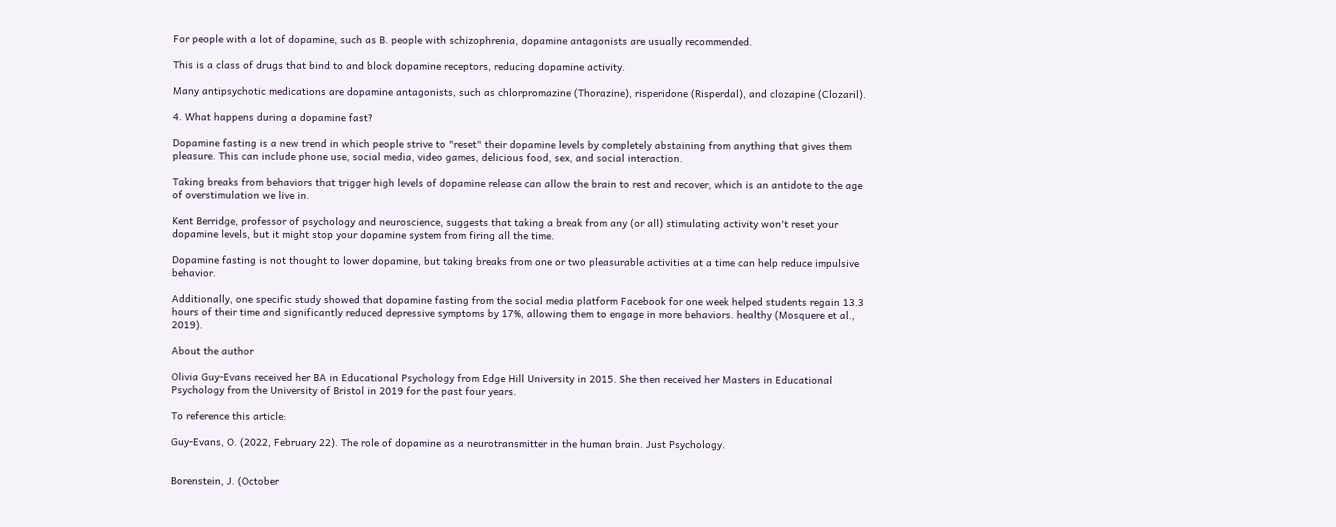For people with a lot of dopamine, such as B. people with schizophrenia, dopamine antagonists are usually recommended.

This is a class of drugs that bind to and block dopamine receptors, reducing dopamine activity.

Many antipsychotic medications are dopamine antagonists, such as chlorpromazine (Thorazine), risperidone (Risperdal), and clozapine (Clozaril).

4. What happens during a dopamine fast?

Dopamine fasting is a new trend in which people strive to "reset" their dopamine levels by completely abstaining from anything that gives them pleasure. This can include phone use, social media, video games, delicious food, sex, and social interaction.

Taking breaks from behaviors that trigger high levels of dopamine release can allow the brain to rest and recover, which is an antidote to the age of overstimulation we live in.

Kent Berridge, professor of psychology and neuroscience, suggests that taking a break from any (or all) stimulating activity won't reset your dopamine levels, but it might stop your dopamine system from firing all the time.

Dopamine fasting is not thought to lower dopamine, but taking breaks from one or two pleasurable activities at a time can help reduce impulsive behavior.

Additionally, one specific study showed that dopamine fasting from the social media platform Facebook for one week helped students regain 13.3 hours of their time and significantly reduced depressive symptoms by 17%, allowing them to engage in more behaviors. healthy (Mosquere et al., 2019).

About the author

Olivia Guy-Evans received her BA in Educational Psychology from Edge Hill University in 2015. She then received her Masters in Educational Psychology from the University of Bristol in 2019 for the past four years.

To reference this article:

Guy-Evans, O. (2022, February 22). The role of dopamine as a neurotransmitter in the human brain. Just Psychology.


Borenstein, J. (October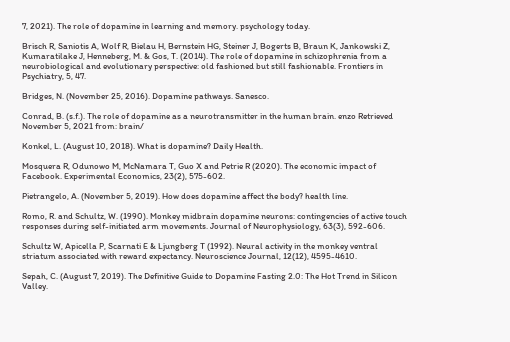7, 2021). The role of dopamine in learning and memory. psychology today.

Brisch R, Saniotis A, Wolf R, Bielau H, Bernstein HG, Steiner J, Bogerts B, Braun K, Jankowski Z, Kumaratilake J, Henneberg, M. & Gos, T. (2014). The role of dopamine in schizophrenia from a neurobiological and evolutionary perspective: old fashioned but still fashionable. Frontiers in Psychiatry, 5, 47.

Bridges, N. (November 25, 2016). Dopamine pathways. Sanesco.

Conrad, B. (s.f.). The role of dopamine as a neurotransmitter in the human brain. enzo Retrieved November 5, 2021 from: brain/

Konkel, L. (August 10, 2018). What is dopamine? Daily Health.

Mosquera R, Odunowo M, McNamara T, Guo X and Petrie R (2020). The economic impact of Facebook. Experimental Economics, 23(2), 575-602.

Pietrangelo, A. (November 5, 2019). How does dopamine affect the body? health line.

Romo, R. and Schultz, W. (1990). Monkey midbrain dopamine neurons: contingencies of active touch responses during self-initiated arm movements. Journal of Neurophysiology, 63(3), 592-606.

Schultz W, Apicella P, Scarnati E & Ljungberg T (1992). Neural activity in the monkey ventral striatum associated with reward expectancy. Neuroscience Journal, 12(12), 4595-4610.

Sepah, C. (August 7, 2019). The Definitive Guide to Dopamine Fasting 2.0: The Hot Trend in Silicon Valley.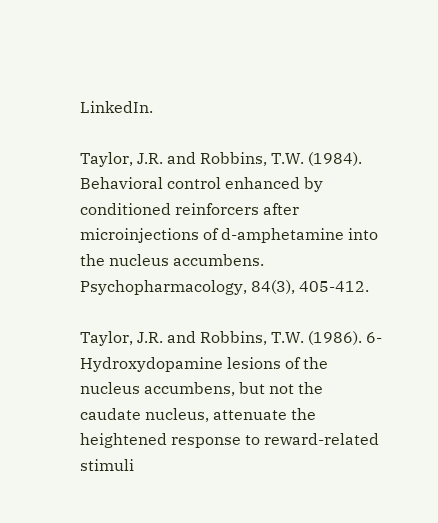LinkedIn.

Taylor, J.R. and Robbins, T.W. (1984). Behavioral control enhanced by conditioned reinforcers after microinjections of d-amphetamine into the nucleus accumbens. Psychopharmacology, 84(3), 405-412.

Taylor, J.R. and Robbins, T.W. (1986). 6-Hydroxydopamine lesions of the nucleus accumbens, but not the caudate nucleus, attenuate the heightened response to reward-related stimuli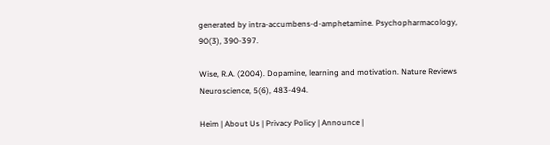generated by intra-accumbens-d-amphetamine. Psychopharmacology, 90(3), 390-397.

Wise, R.A. (2004). Dopamine, learning and motivation. Nature Reviews Neuroscience, 5(6), 483-494.

Heim | About Us | Privacy Policy | Announce |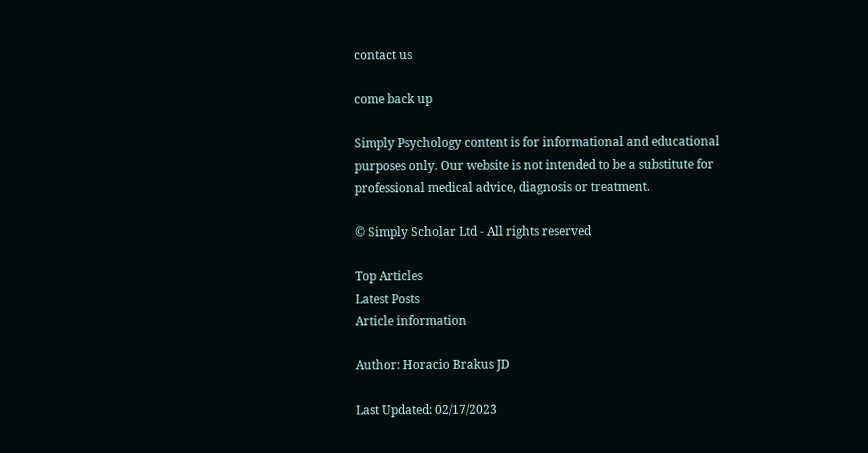contact us

come back up

Simply Psychology content is for informational and educational purposes only. Our website is not intended to be a substitute for professional medical advice, diagnosis or treatment.

© Simply Scholar Ltd - All rights reserved

Top Articles
Latest Posts
Article information

Author: Horacio Brakus JD

Last Updated: 02/17/2023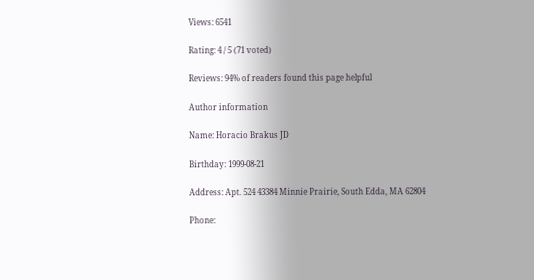Views: 6541

Rating: 4 / 5 (71 voted)

Reviews: 94% of readers found this page helpful

Author information

Name: Horacio Brakus JD

Birthday: 1999-08-21

Address: Apt. 524 43384 Minnie Prairie, South Edda, MA 62804

Phone: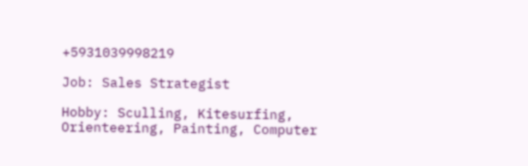+5931039998219

Job: Sales Strategist

Hobby: Sculling, Kitesurfing, Orienteering, Painting, Computer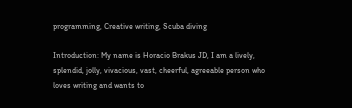programming, Creative writing, Scuba diving

Introduction: My name is Horacio Brakus JD, I am a lively, splendid, jolly, vivacious, vast, cheerful, agreeable person who loves writing and wants to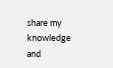share my knowledge and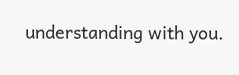understanding with you.